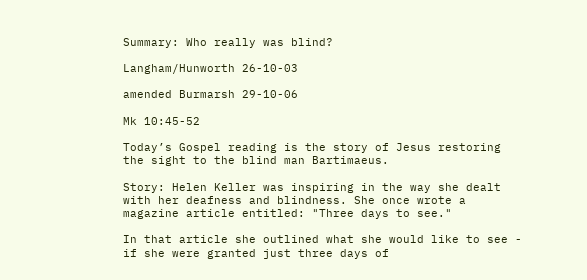Summary: Who really was blind?

Langham/Hunworth 26-10-03

amended Burmarsh 29-10-06

Mk 10:45-52

Today’s Gospel reading is the story of Jesus restoring the sight to the blind man Bartimaeus.

Story: Helen Keller was inspiring in the way she dealt with her deafness and blindness. She once wrote a magazine article entitled: "Three days to see."

In that article she outlined what she would like to see - if she were granted just three days of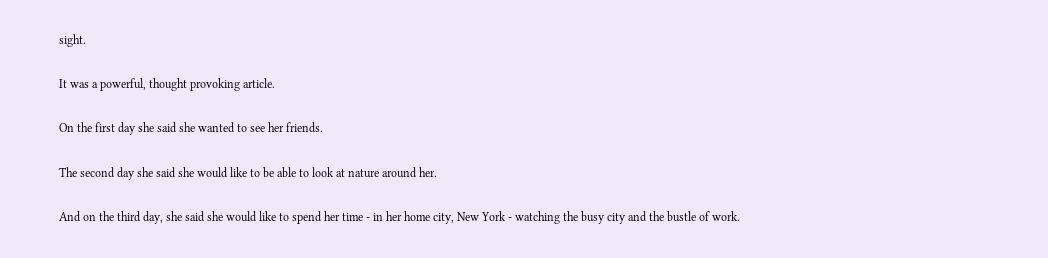sight.

It was a powerful, thought provoking article.

On the first day she said she wanted to see her friends.

The second day she said she would like to be able to look at nature around her.

And on the third day, she said she would like to spend her time - in her home city, New York - watching the busy city and the bustle of work.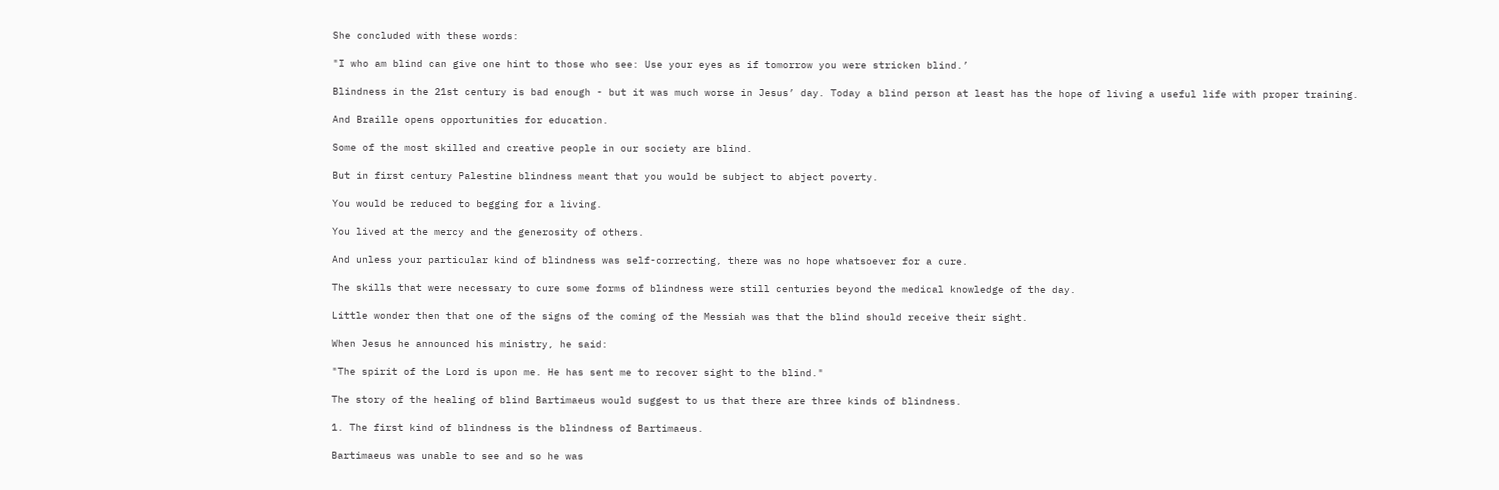She concluded with these words:

"I who am blind can give one hint to those who see: Use your eyes as if tomorrow you were stricken blind.’

Blindness in the 21st century is bad enough - but it was much worse in Jesus’ day. Today a blind person at least has the hope of living a useful life with proper training.

And Braille opens opportunities for education.

Some of the most skilled and creative people in our society are blind.

But in first century Palestine blindness meant that you would be subject to abject poverty.

You would be reduced to begging for a living.

You lived at the mercy and the generosity of others.

And unless your particular kind of blindness was self-correcting, there was no hope whatsoever for a cure.

The skills that were necessary to cure some forms of blindness were still centuries beyond the medical knowledge of the day.

Little wonder then that one of the signs of the coming of the Messiah was that the blind should receive their sight.

When Jesus he announced his ministry, he said:

"The spirit of the Lord is upon me. He has sent me to recover sight to the blind."

The story of the healing of blind Bartimaeus would suggest to us that there are three kinds of blindness.

1. The first kind of blindness is the blindness of Bartimaeus.

Bartimaeus was unable to see and so he was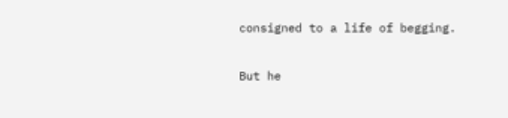consigned to a life of begging.

But he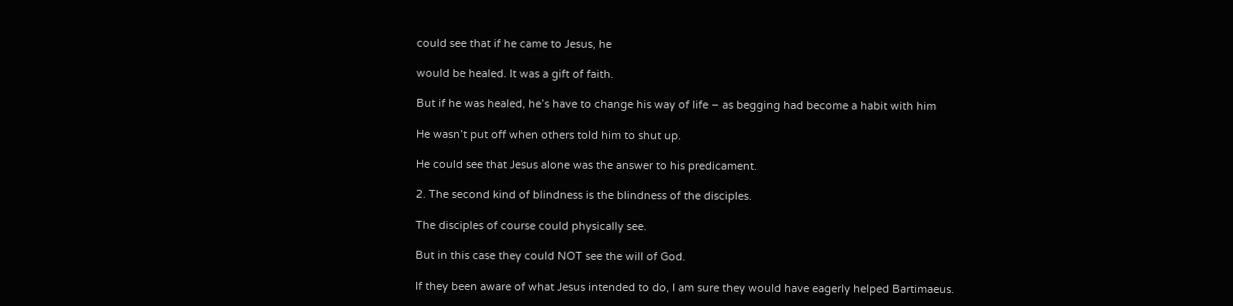could see that if he came to Jesus, he

would be healed. It was a gift of faith.

But if he was healed, he’s have to change his way of life – as begging had become a habit with him

He wasn’t put off when others told him to shut up.

He could see that Jesus alone was the answer to his predicament.

2. The second kind of blindness is the blindness of the disciples.

The disciples of course could physically see.

But in this case they could NOT see the will of God.

If they been aware of what Jesus intended to do, I am sure they would have eagerly helped Bartimaeus.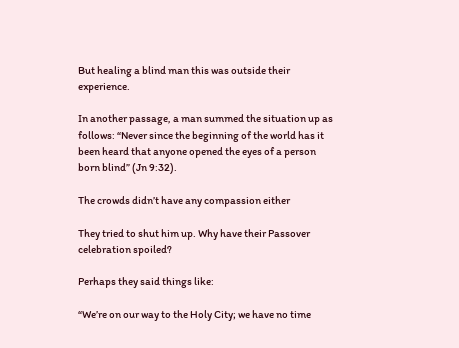But healing a blind man this was outside their experience.

In another passage, a man summed the situation up as follows: “Never since the beginning of the world has it been heard that anyone opened the eyes of a person born blind” (Jn 9:32).

The crowds didn’t have any compassion either

They tried to shut him up. Why have their Passover celebration spoiled?

Perhaps they said things like:

“We’re on our way to the Holy City; we have no time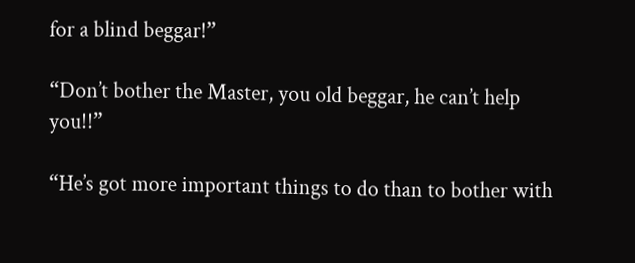for a blind beggar!”

“Don’t bother the Master, you old beggar, he can’t help you!!”

“He’s got more important things to do than to bother with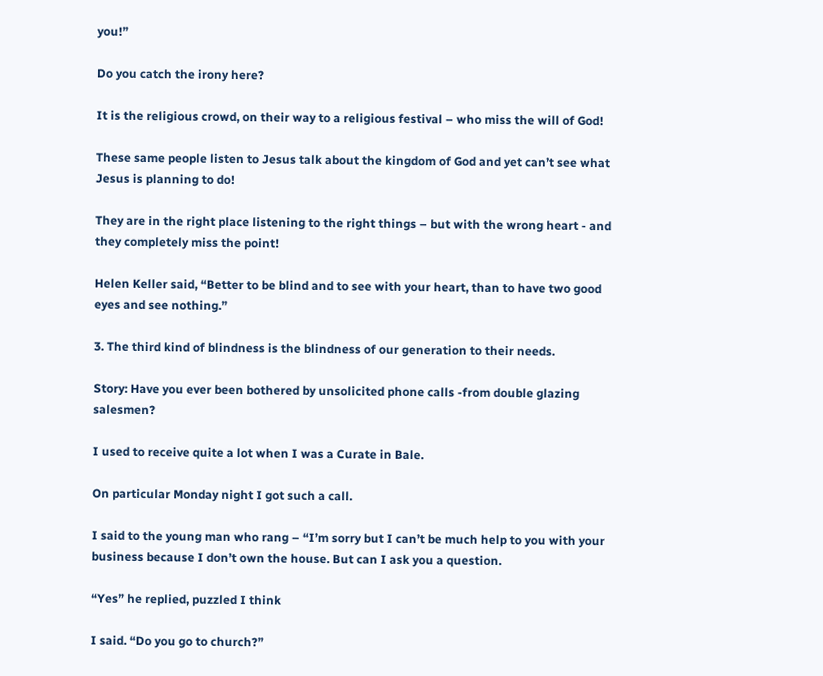you!”

Do you catch the irony here?

It is the religious crowd, on their way to a religious festival – who miss the will of God!

These same people listen to Jesus talk about the kingdom of God and yet can’t see what Jesus is planning to do!

They are in the right place listening to the right things – but with the wrong heart - and they completely miss the point!

Helen Keller said, “Better to be blind and to see with your heart, than to have two good eyes and see nothing.”

3. The third kind of blindness is the blindness of our generation to their needs.

Story: Have you ever been bothered by unsolicited phone calls -from double glazing salesmen?

I used to receive quite a lot when I was a Curate in Bale.

On particular Monday night I got such a call.

I said to the young man who rang – “I’m sorry but I can’t be much help to you with your business because I don’t own the house. But can I ask you a question.

“Yes” he replied, puzzled I think

I said. “Do you go to church?”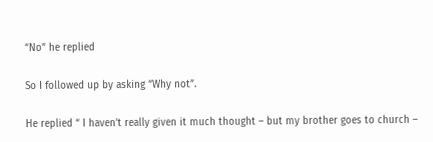“No” he replied

So I followed up by asking “Why not”.

He replied “ I haven’t really given it much thought – but my brother goes to church –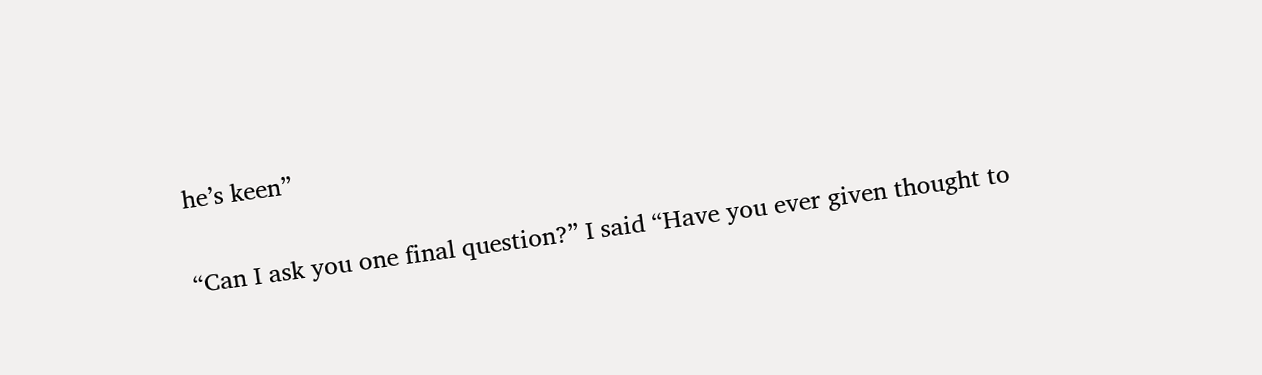he’s keen”

“Can I ask you one final question?” I said “Have you ever given thought to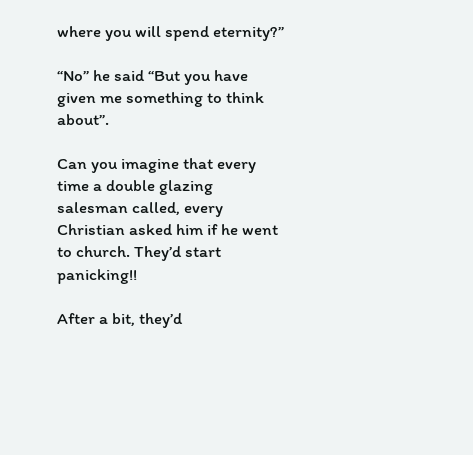where you will spend eternity?”

“No” he said “But you have given me something to think about”.

Can you imagine that every time a double glazing salesman called, every Christian asked him if he went to church. They’d start panicking!!

After a bit, they’d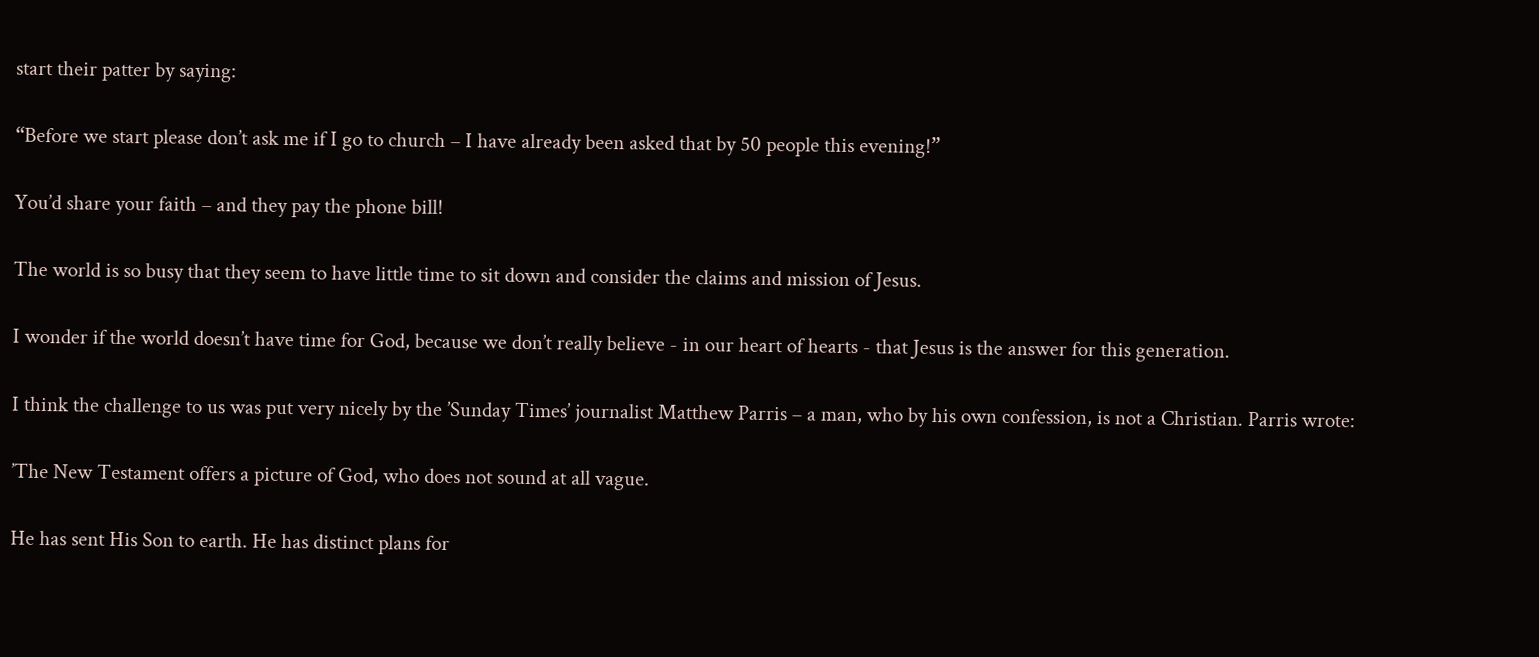start their patter by saying:

“Before we start please don’t ask me if I go to church – I have already been asked that by 50 people this evening!”

You’d share your faith – and they pay the phone bill!

The world is so busy that they seem to have little time to sit down and consider the claims and mission of Jesus.

I wonder if the world doesn’t have time for God, because we don’t really believe - in our heart of hearts - that Jesus is the answer for this generation.

I think the challenge to us was put very nicely by the ’Sunday Times’ journalist Matthew Parris – a man, who by his own confession, is not a Christian. Parris wrote:

’The New Testament offers a picture of God, who does not sound at all vague.

He has sent His Son to earth. He has distinct plans for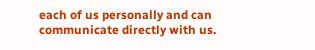each of us personally and can communicate directly with us.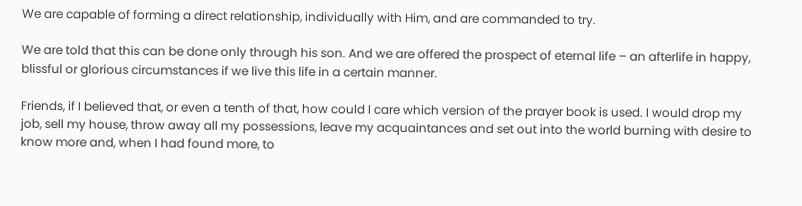We are capable of forming a direct relationship, individually with Him, and are commanded to try.

We are told that this can be done only through his son. And we are offered the prospect of eternal life – an afterlife in happy, blissful or glorious circumstances if we live this life in a certain manner.

Friends, if I believed that, or even a tenth of that, how could I care which version of the prayer book is used. I would drop my job, sell my house, throw away all my possessions, leave my acquaintances and set out into the world burning with desire to know more and, when I had found more, to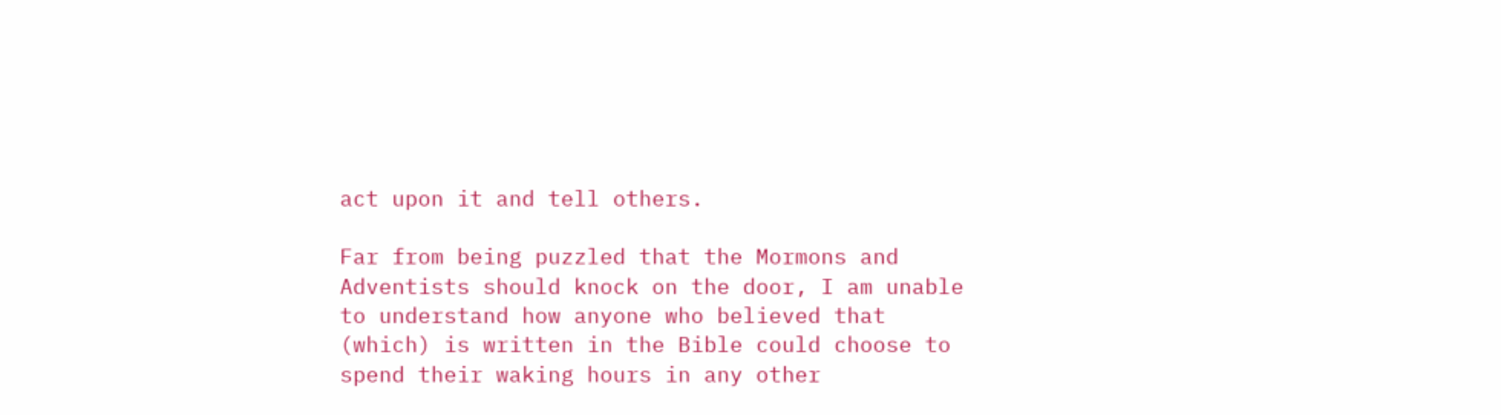act upon it and tell others.

Far from being puzzled that the Mormons and Adventists should knock on the door, I am unable to understand how anyone who believed that (which) is written in the Bible could choose to spend their waking hours in any other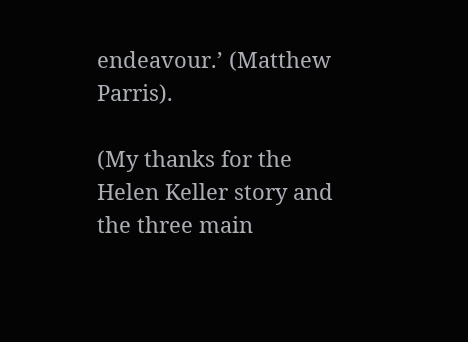endeavour.’ (Matthew Parris).

(My thanks for the Helen Keller story and the three main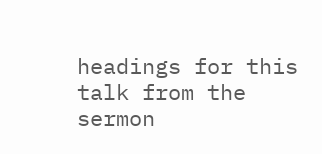headings for this talk from the sermon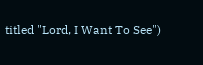titled "Lord, I Want To See")